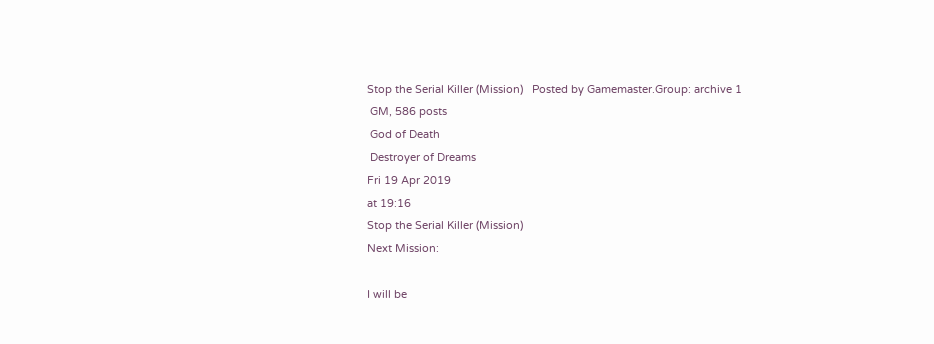Stop the Serial Killer (Mission)   Posted by Gamemaster.Group: archive 1
 GM, 586 posts
 God of Death
 Destroyer of Dreams
Fri 19 Apr 2019
at 19:16
Stop the Serial Killer (Mission)
Next Mission:

I will be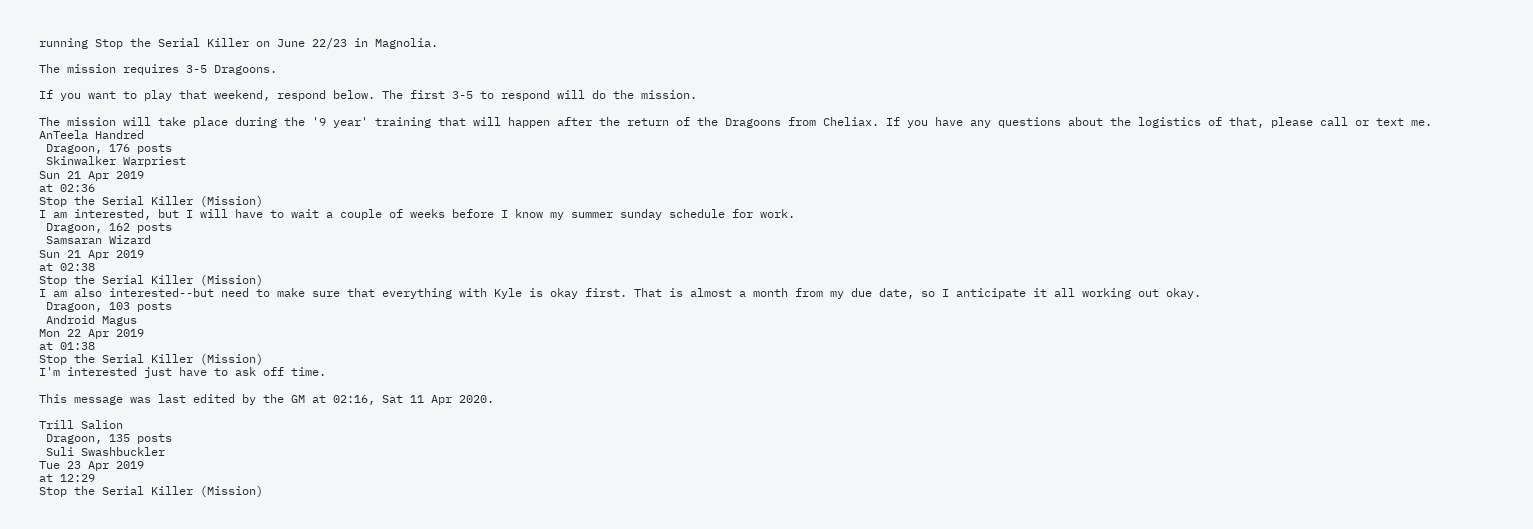running Stop the Serial Killer on June 22/23 in Magnolia.

The mission requires 3-5 Dragoons.

If you want to play that weekend, respond below. The first 3-5 to respond will do the mission.

The mission will take place during the '9 year' training that will happen after the return of the Dragoons from Cheliax. If you have any questions about the logistics of that, please call or text me.
AnTeela Handred
 Dragoon, 176 posts
 Skinwalker Warpriest
Sun 21 Apr 2019
at 02:36
Stop the Serial Killer (Mission)
I am interested, but I will have to wait a couple of weeks before I know my summer sunday schedule for work.
 Dragoon, 162 posts
 Samsaran Wizard
Sun 21 Apr 2019
at 02:38
Stop the Serial Killer (Mission)
I am also interested--but need to make sure that everything with Kyle is okay first. That is almost a month from my due date, so I anticipate it all working out okay.
 Dragoon, 103 posts
 Android Magus
Mon 22 Apr 2019
at 01:38
Stop the Serial Killer (Mission)
I'm interested just have to ask off time.

This message was last edited by the GM at 02:16, Sat 11 Apr 2020.

Trill Salion
 Dragoon, 135 posts
 Suli Swashbuckler
Tue 23 Apr 2019
at 12:29
Stop the Serial Killer (Mission)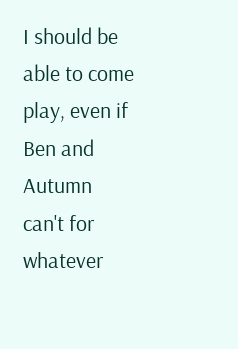I should be able to come play, even if Ben and Autumn can't for whatever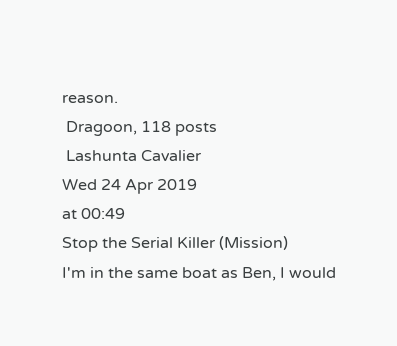reason.
 Dragoon, 118 posts
 Lashunta Cavalier
Wed 24 Apr 2019
at 00:49
Stop the Serial Killer (Mission)
I'm in the same boat as Ben, I would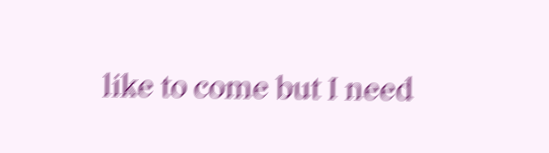like to come but I need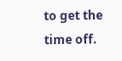to get the time off.